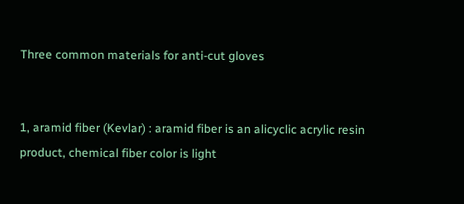Three common materials for anti-cut gloves


1, aramid fiber (Kevlar) : aramid fiber is an alicyclic acrylic resin product, chemical fiber color is light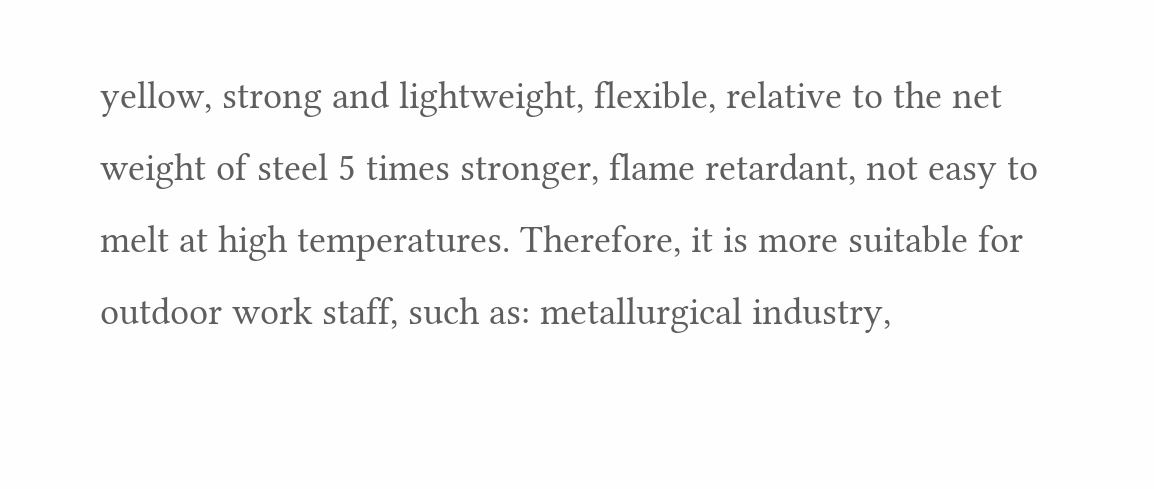yellow, strong and lightweight, flexible, relative to the net weight of steel 5 times stronger, flame retardant, not easy to melt at high temperatures. Therefore, it is more suitable for outdoor work staff, such as: metallurgical industry,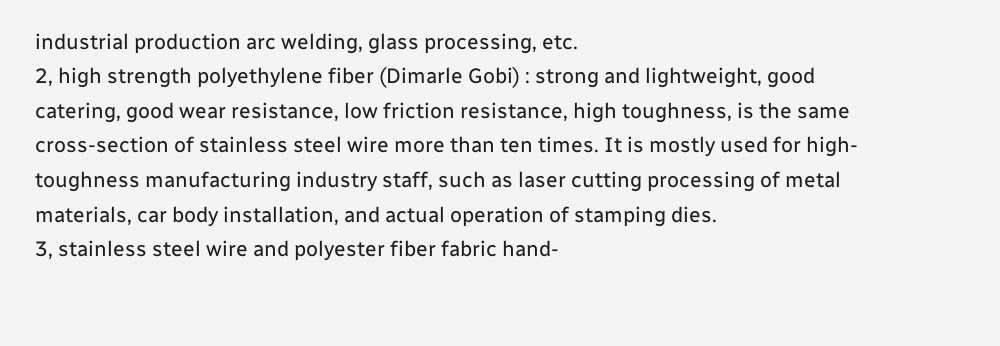industrial production arc welding, glass processing, etc.
2, high strength polyethylene fiber (Dimarle Gobi) : strong and lightweight, good catering, good wear resistance, low friction resistance, high toughness, is the same cross-section of stainless steel wire more than ten times. It is mostly used for high-toughness manufacturing industry staff, such as laser cutting processing of metal materials, car body installation, and actual operation of stamping dies.
3, stainless steel wire and polyester fiber fabric hand-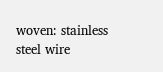woven: stainless steel wire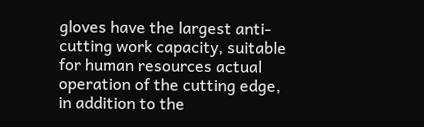gloves have the largest anti-cutting work capacity, suitable for human resources actual operation of the cutting edge, in addition to the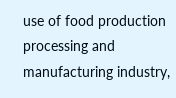use of food production processing and manufacturing industry,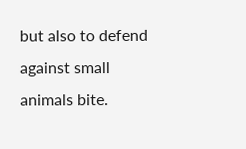but also to defend against small animals bite.